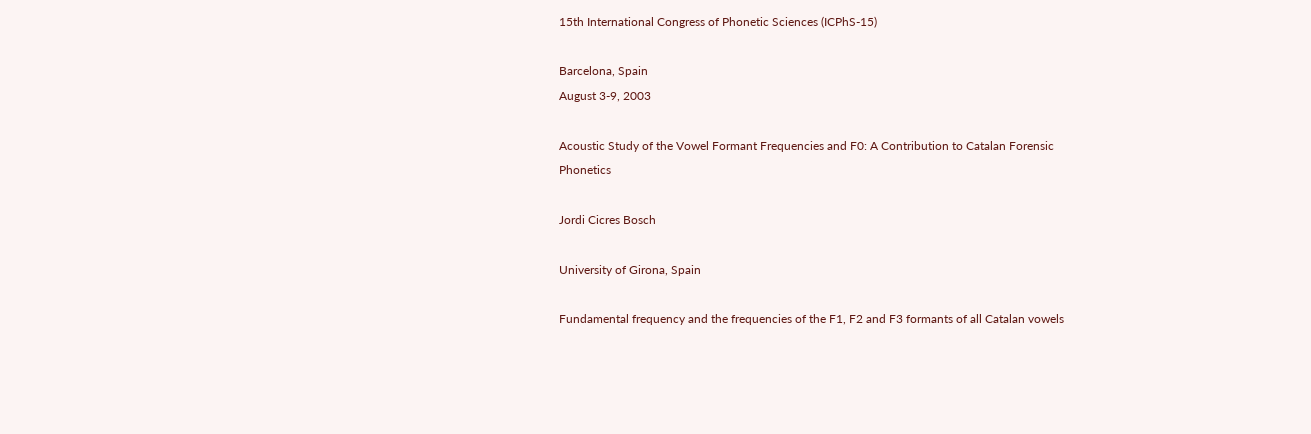15th International Congress of Phonetic Sciences (ICPhS-15)

Barcelona, Spain
August 3-9, 2003

Acoustic Study of the Vowel Formant Frequencies and F0: A Contribution to Catalan Forensic Phonetics

Jordi Cicres Bosch

University of Girona, Spain

Fundamental frequency and the frequencies of the F1, F2 and F3 formants of all Catalan vowels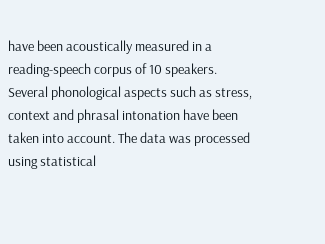have been acoustically measured in a reading-speech corpus of 10 speakers. Several phonological aspects such as stress, context and phrasal intonation have been taken into account. The data was processed using statistical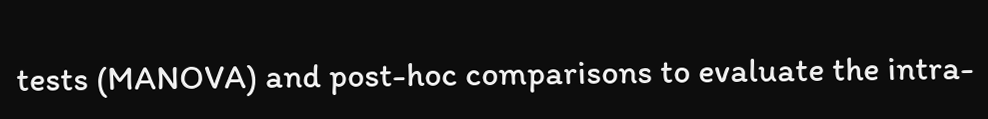tests (MANOVA) and post-hoc comparisons to evaluate the intra-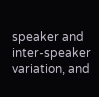speaker and inter-speaker variation, and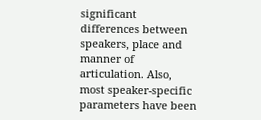significant differences between speakers, place and manner of articulation. Also, most speaker-specific parameters have been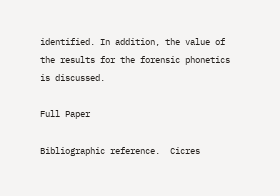identified. In addition, the value of the results for the forensic phonetics is discussed.

Full Paper

Bibliographic reference.  Cicres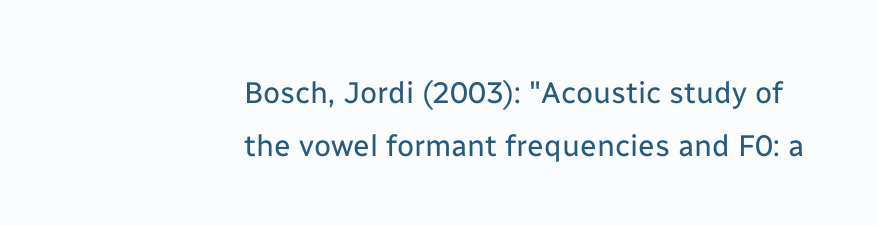Bosch, Jordi (2003): "Acoustic study of the vowel formant frequencies and F0: a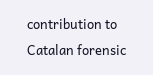contribution to Catalan forensic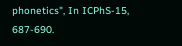phonetics", In ICPhS-15, 687-690.